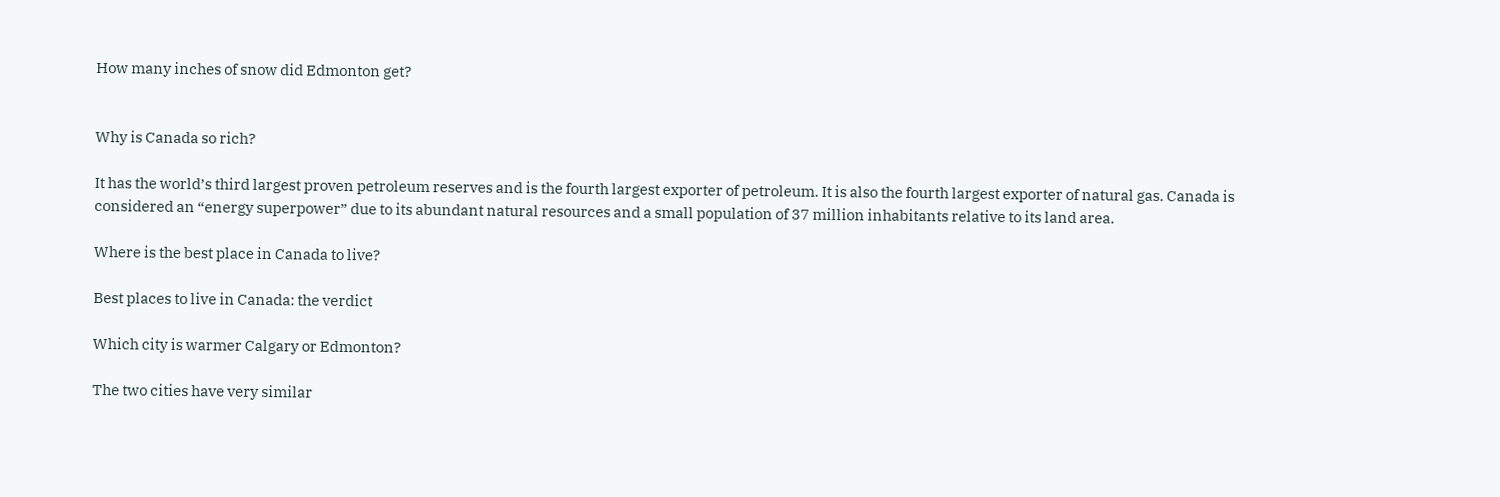How many inches of snow did Edmonton get?


Why is Canada so rich?

It has the world’s third largest proven petroleum reserves and is the fourth largest exporter of petroleum. It is also the fourth largest exporter of natural gas. Canada is considered an “energy superpower” due to its abundant natural resources and a small population of 37 million inhabitants relative to its land area.

Where is the best place in Canada to live?

Best places to live in Canada: the verdict

Which city is warmer Calgary or Edmonton?

The two cities have very similar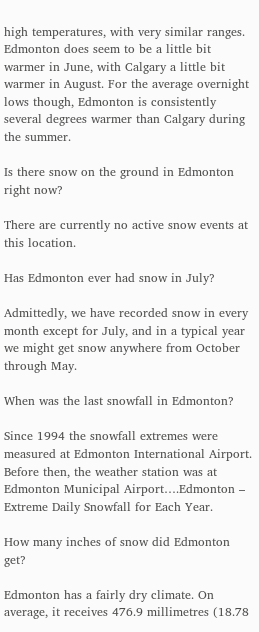high temperatures, with very similar ranges. Edmonton does seem to be a little bit warmer in June, with Calgary a little bit warmer in August. For the average overnight lows though, Edmonton is consistently several degrees warmer than Calgary during the summer.

Is there snow on the ground in Edmonton right now?

There are currently no active snow events at this location.

Has Edmonton ever had snow in July?

Admittedly, we have recorded snow in every month except for July, and in a typical year we might get snow anywhere from October through May.

When was the last snowfall in Edmonton?

Since 1994 the snowfall extremes were measured at Edmonton International Airport. Before then, the weather station was at Edmonton Municipal Airport….Edmonton – Extreme Daily Snowfall for Each Year.

How many inches of snow did Edmonton get?

Edmonton has a fairly dry climate. On average, it receives 476.9 millimetres (18.78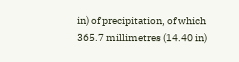in) of precipitation, of which 365.7 millimetres (14.40 in)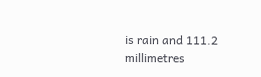is rain and 111.2 millimetres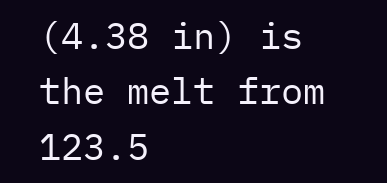(4.38 in) is the melt from 123.5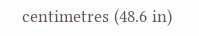centimetres (48.6 in)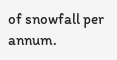of snowfall per annum.